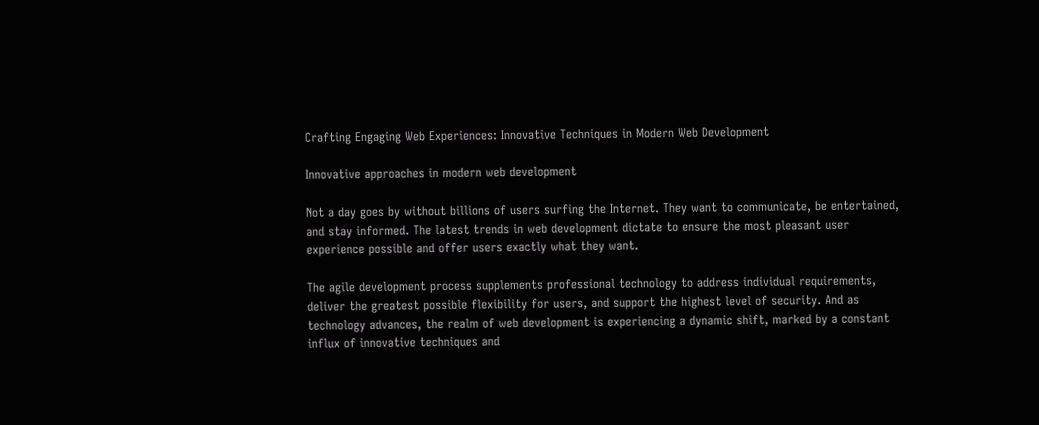Crafting Engaging Web Experiences: Innovative Techniques in Modern Web Development

Innovative approaches in modern web development

Not a day goes by without billions of users surfing the Internet. They want to communicate, be entertained, and stay informed. The latest trends in web development dictate to ensure the most pleasant user experience possible and offer users exactly what they want.

The agile development process supplements professional technology to address individual requirements, deliver the greatest possible flexibility for users, and support the highest level of security. And as technology advances, the realm of web development is experiencing a dynamic shift, marked by a constant influx of innovative techniques and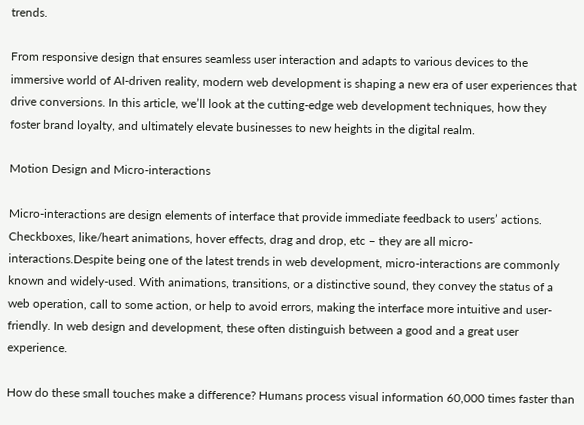trends.

From responsive design that ensures seamless user interaction and adapts to various devices to the immersive world of AI-driven reality, modern web development is shaping a new era of user experiences that drive conversions. In this article, we’ll look at the cutting-edge web development techniques, how they foster brand loyalty, and ultimately elevate businesses to new heights in the digital realm.

Motion Design and Micro-interactions

Micro-interactions are design elements of interface that provide immediate feedback to users’ actions. Checkboxes, like/heart animations, hover effects, drag and drop, etc – they are all micro-interactions.Despite being one of the latest trends in web development, micro-interactions are commonly known and widely-used. With animations, transitions, or a distinctive sound, they convey the status of a web operation, call to some action, or help to avoid errors, making the interface more intuitive and user-friendly. In web design and development, these often distinguish between a good and a great user experience.

How do these small touches make a difference? Humans process visual information 60,000 times faster than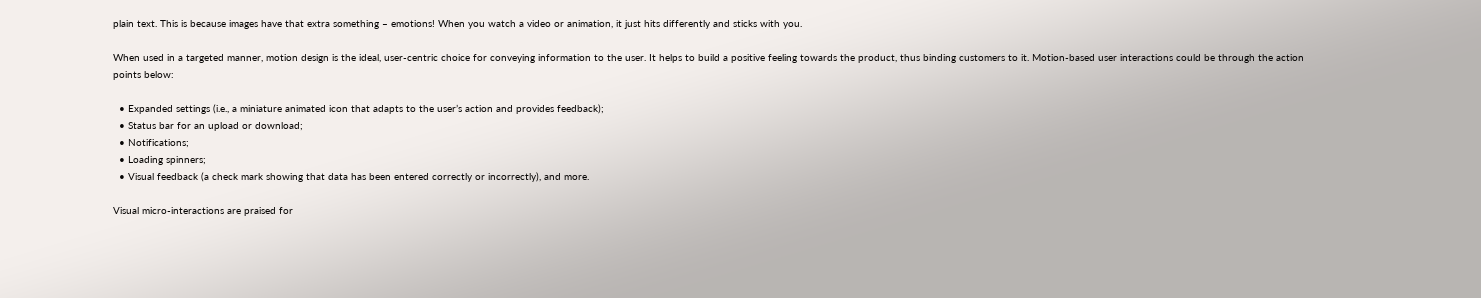plain text. This is because images have that extra something – emotions! When you watch a video or animation, it just hits differently and sticks with you.

When used in a targeted manner, motion design is the ideal, user-centric choice for conveying information to the user. It helps to build a positive feeling towards the product, thus binding customers to it. Motion-based user interactions could be through the action points below:

  • Expanded settings (i.e., a miniature animated icon that adapts to the user’s action and provides feedback);
  • Status bar for an upload or download;
  • Notifications;
  • Loading spinners;
  • Visual feedback (a check mark showing that data has been entered correctly or incorrectly), and more.

Visual micro-interactions are praised for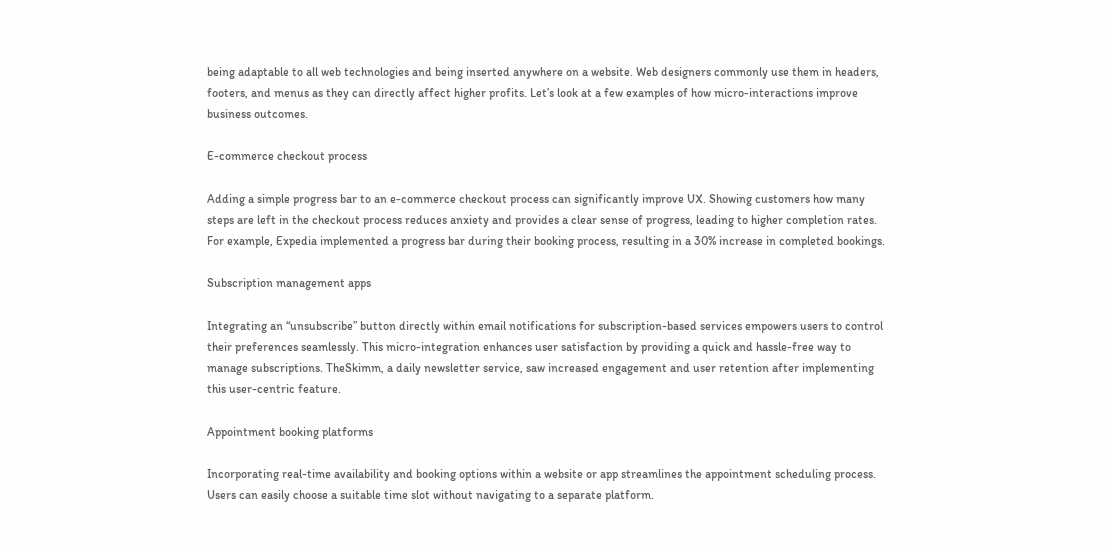being adaptable to all web technologies and being inserted anywhere on a website. Web designers commonly use them in headers, footers, and menus as they can directly affect higher profits. Let’s look at a few examples of how micro-interactions improve business outcomes.

E-commerce checkout process

Adding a simple progress bar to an e-commerce checkout process can significantly improve UX. Showing customers how many steps are left in the checkout process reduces anxiety and provides a clear sense of progress, leading to higher completion rates. For example, Expedia implemented a progress bar during their booking process, resulting in a 30% increase in completed bookings.

Subscription management apps

Integrating an “unsubscribe” button directly within email notifications for subscription-based services empowers users to control their preferences seamlessly. This micro-integration enhances user satisfaction by providing a quick and hassle-free way to manage subscriptions. TheSkimm, a daily newsletter service, saw increased engagement and user retention after implementing this user-centric feature.

Appointment booking platforms

Incorporating real-time availability and booking options within a website or app streamlines the appointment scheduling process. Users can easily choose a suitable time slot without navigating to a separate platform.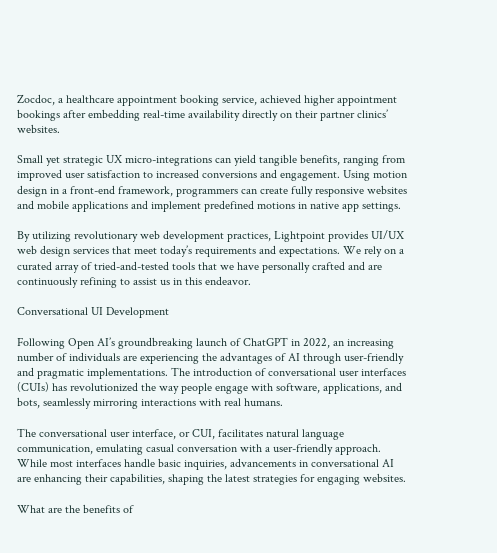Zocdoc, a healthcare appointment booking service, achieved higher appointment bookings after embedding real-time availability directly on their partner clinics’ websites.

Small yet strategic UX micro-integrations can yield tangible benefits, ranging from improved user satisfaction to increased conversions and engagement. Using motion design in a front-end framework, programmers can create fully responsive websites and mobile applications and implement predefined motions in native app settings.

By utilizing revolutionary web development practices, Lightpoint provides UI/UX web design services that meet today’s requirements and expectations. We rely on a curated array of tried-and-tested tools that we have personally crafted and are continuously refining to assist us in this endeavor.

Conversational UI Development

Following Open AI’s groundbreaking launch of ChatGPT in 2022, an increasing number of individuals are experiencing the advantages of AI through user-friendly and pragmatic implementations. The introduction of conversational user interfaces (CUIs) has revolutionized the way people engage with software, applications, and bots, seamlessly mirroring interactions with real humans.

The conversational user interface, or CUI, facilitates natural language communication, emulating casual conversation with a user-friendly approach. While most interfaces handle basic inquiries, advancements in conversational AI are enhancing their capabilities, shaping the latest strategies for engaging websites.

What are the benefits of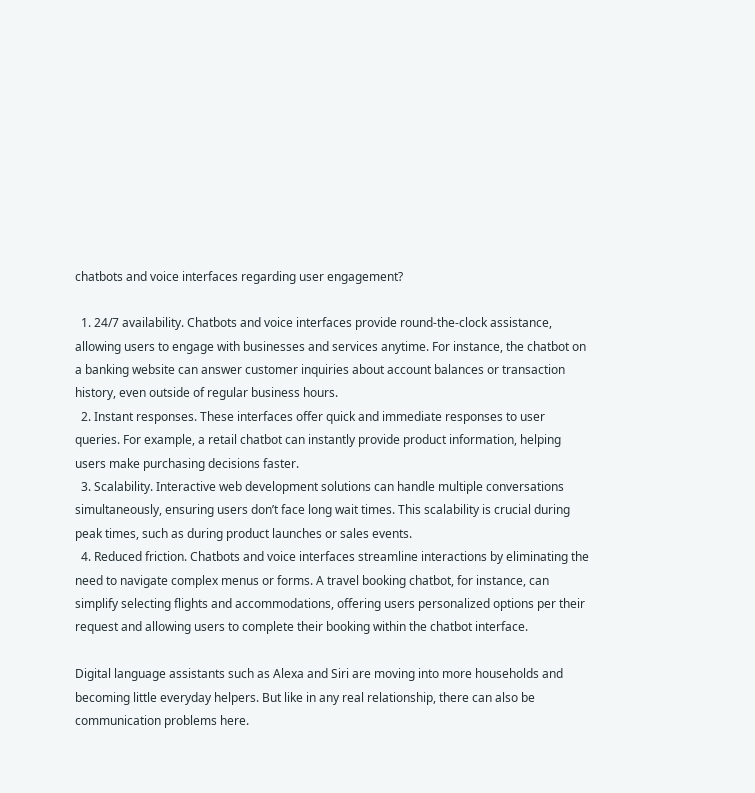chatbots and voice interfaces regarding user engagement?

  1. 24/7 availability. Chatbots and voice interfaces provide round-the-clock assistance, allowing users to engage with businesses and services anytime. For instance, the chatbot on a banking website can answer customer inquiries about account balances or transaction history, even outside of regular business hours.
  2. Instant responses. These interfaces offer quick and immediate responses to user queries. For example, a retail chatbot can instantly provide product information, helping users make purchasing decisions faster.
  3. Scalability. Interactive web development solutions can handle multiple conversations simultaneously, ensuring users don’t face long wait times. This scalability is crucial during peak times, such as during product launches or sales events.
  4. Reduced friction. Chatbots and voice interfaces streamline interactions by eliminating the need to navigate complex menus or forms. A travel booking chatbot, for instance, can simplify selecting flights and accommodations, offering users personalized options per their request and allowing users to complete their booking within the chatbot interface.

Digital language assistants such as Alexa and Siri are moving into more households and becoming little everyday helpers. But like in any real relationship, there can also be communication problems here.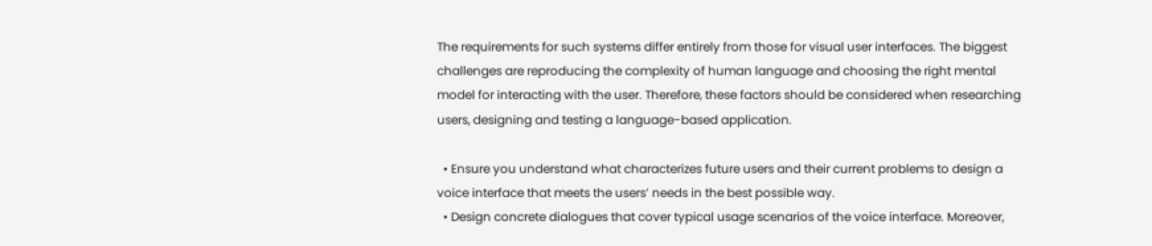The requirements for such systems differ entirely from those for visual user interfaces. The biggest challenges are reproducing the complexity of human language and choosing the right mental model for interacting with the user. Therefore, these factors should be considered when researching users, designing and testing a language-based application.

  • Ensure you understand what characterizes future users and their current problems to design a voice interface that meets the users’ needs in the best possible way.
  • Design concrete dialogues that cover typical usage scenarios of the voice interface. Moreover,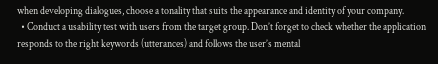when developing dialogues, choose a tonality that suits the appearance and identity of your company.
  • Conduct a usability test with users from the target group. Don’t forget to check whether the application responds to the right keywords (utterances) and follows the user’s mental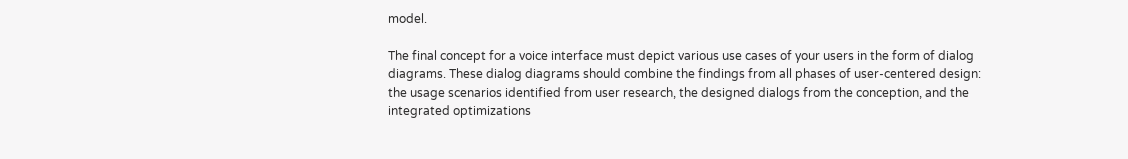model.

The final concept for a voice interface must depict various use cases of your users in the form of dialog diagrams. These dialog diagrams should combine the findings from all phases of user-centered design: the usage scenarios identified from user research, the designed dialogs from the conception, and the integrated optimizations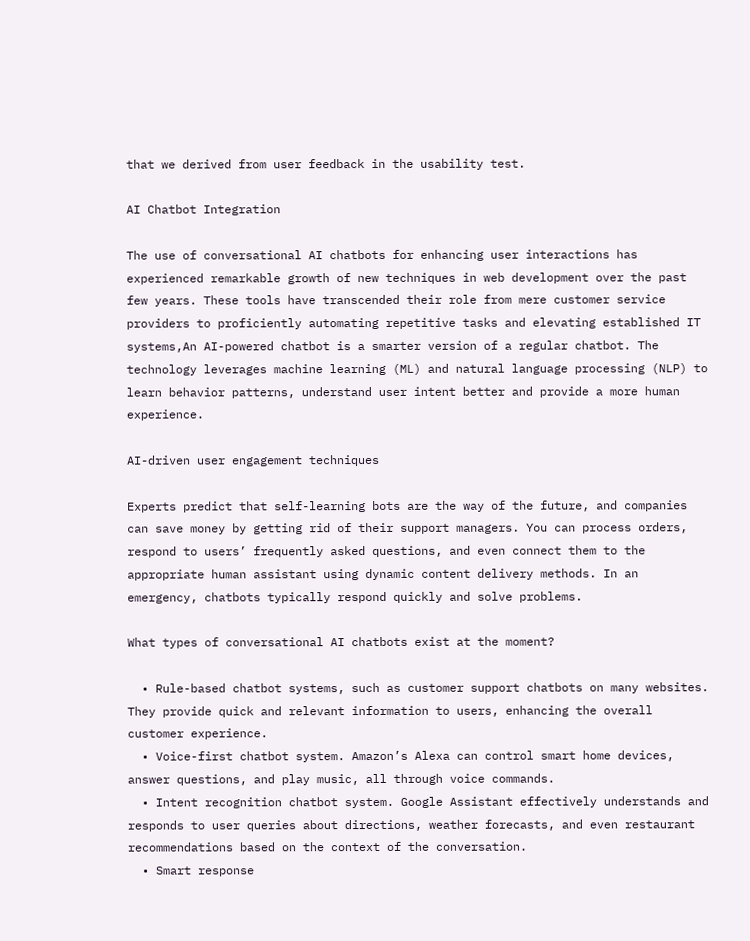that we derived from user feedback in the usability test.

AI Chatbot Integration

The use of conversational AI chatbots for enhancing user interactions has experienced remarkable growth of new techniques in web development over the past few years. These tools have transcended their role from mere customer service providers to proficiently automating repetitive tasks and elevating established IT systems,An AI-powered chatbot is a smarter version of a regular chatbot. The technology leverages machine learning (ML) and natural language processing (NLP) to learn behavior patterns, understand user intent better and provide a more human experience.

AI-driven user engagement techniques

Experts predict that self-learning bots are the way of the future, and companies can save money by getting rid of their support managers. You can process orders, respond to users’ frequently asked questions, and even connect them to the appropriate human assistant using dynamic content delivery methods. In an emergency, chatbots typically respond quickly and solve problems.

What types of conversational AI chatbots exist at the moment?

  • Rule-based chatbot systems, such as customer support chatbots on many websites. They provide quick and relevant information to users, enhancing the overall customer experience.
  • Voice-first chatbot system. Amazon’s Alexa can control smart home devices, answer questions, and play music, all through voice commands.
  • Intent recognition chatbot system. Google Assistant effectively understands and responds to user queries about directions, weather forecasts, and even restaurant recommendations based on the context of the conversation.
  • Smart response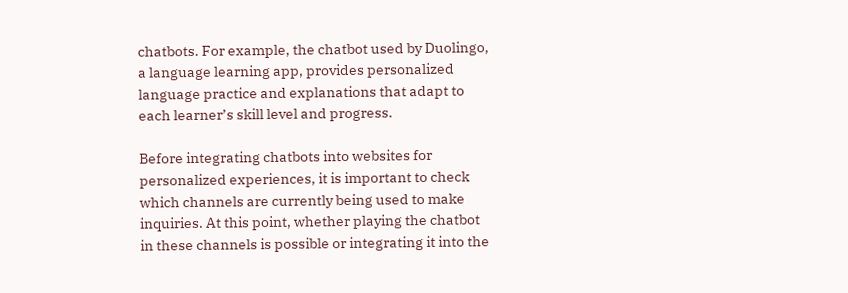chatbots. For example, the chatbot used by Duolingo, a language learning app, provides personalized language practice and explanations that adapt to each learner’s skill level and progress.

Before integrating chatbots into websites for personalized experiences, it is important to check which channels are currently being used to make inquiries. At this point, whether playing the chatbot in these channels is possible or integrating it into the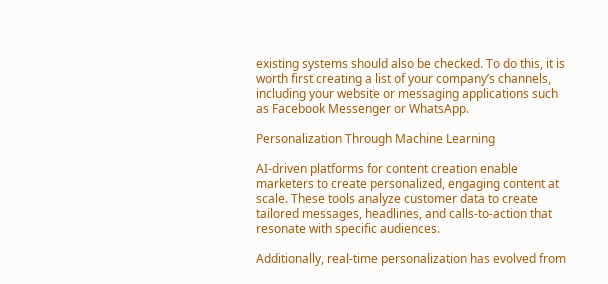existing systems should also be checked. To do this, it is worth first creating a list of your company’s channels, including your website or messaging applications such as Facebook Messenger or WhatsApp.

Personalization Through Machine Learning

AI-driven platforms for content creation enable marketers to create personalized, engaging content at scale. These tools analyze customer data to create tailored messages, headlines, and calls-to-action that resonate with specific audiences.

Additionally, real-time personalization has evolved from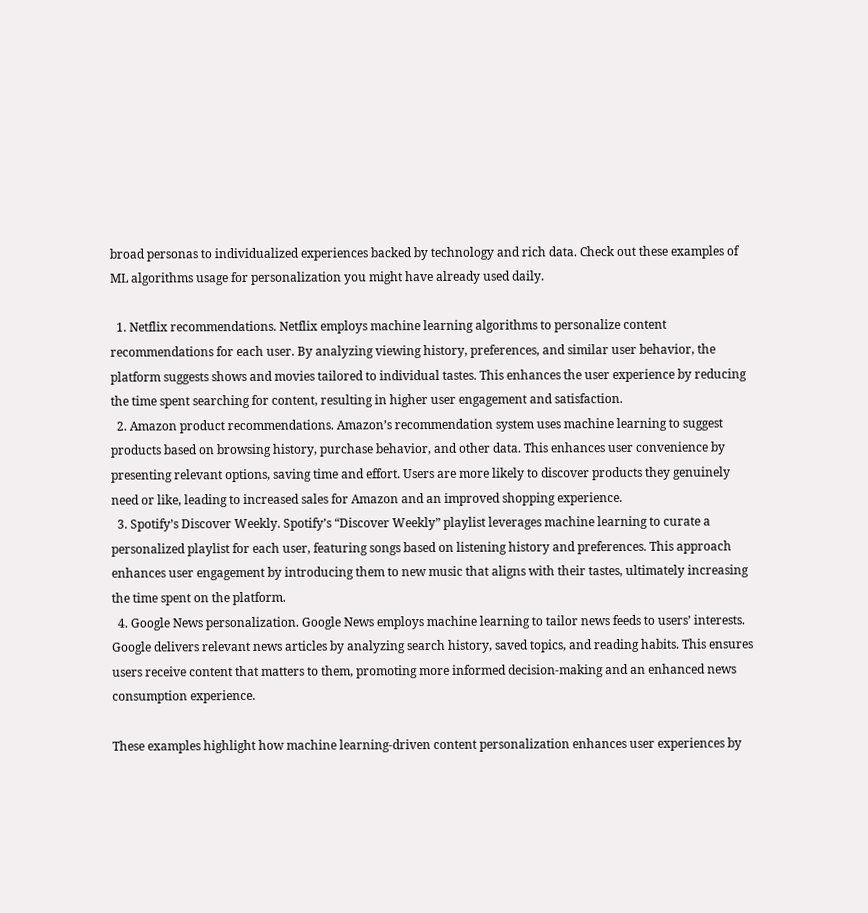broad personas to individualized experiences backed by technology and rich data. Check out these examples of ML algorithms usage for personalization you might have already used daily.

  1. Netflix recommendations. Netflix employs machine learning algorithms to personalize content recommendations for each user. By analyzing viewing history, preferences, and similar user behavior, the platform suggests shows and movies tailored to individual tastes. This enhances the user experience by reducing the time spent searching for content, resulting in higher user engagement and satisfaction.
  2. Amazon product recommendations. Amazon’s recommendation system uses machine learning to suggest products based on browsing history, purchase behavior, and other data. This enhances user convenience by presenting relevant options, saving time and effort. Users are more likely to discover products they genuinely need or like, leading to increased sales for Amazon and an improved shopping experience.
  3. Spotify’s Discover Weekly. Spotify’s “Discover Weekly” playlist leverages machine learning to curate a personalized playlist for each user, featuring songs based on listening history and preferences. This approach enhances user engagement by introducing them to new music that aligns with their tastes, ultimately increasing the time spent on the platform.
  4. Google News personalization. Google News employs machine learning to tailor news feeds to users’ interests. Google delivers relevant news articles by analyzing search history, saved topics, and reading habits. This ensures users receive content that matters to them, promoting more informed decision-making and an enhanced news consumption experience.

These examples highlight how machine learning-driven content personalization enhances user experiences by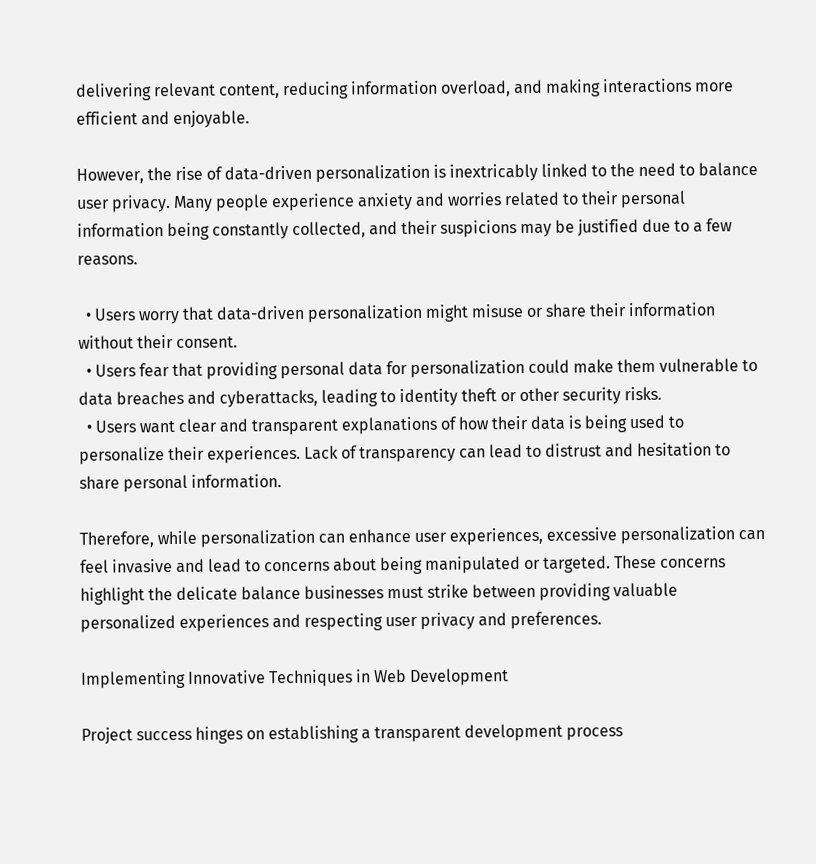delivering relevant content, reducing information overload, and making interactions more efficient and enjoyable.

However, the rise of data-driven personalization is inextricably linked to the need to balance user privacy. Many people experience anxiety and worries related to their personal information being constantly collected, and their suspicions may be justified due to a few reasons.

  • Users worry that data-driven personalization might misuse or share their information without their consent.
  • Users fear that providing personal data for personalization could make them vulnerable to data breaches and cyberattacks, leading to identity theft or other security risks.
  • Users want clear and transparent explanations of how their data is being used to personalize their experiences. Lack of transparency can lead to distrust and hesitation to share personal information.

Therefore, while personalization can enhance user experiences, excessive personalization can feel invasive and lead to concerns about being manipulated or targeted. These concerns highlight the delicate balance businesses must strike between providing valuable personalized experiences and respecting user privacy and preferences.

Implementing Innovative Techniques in Web Development

Project success hinges on establishing a transparent development process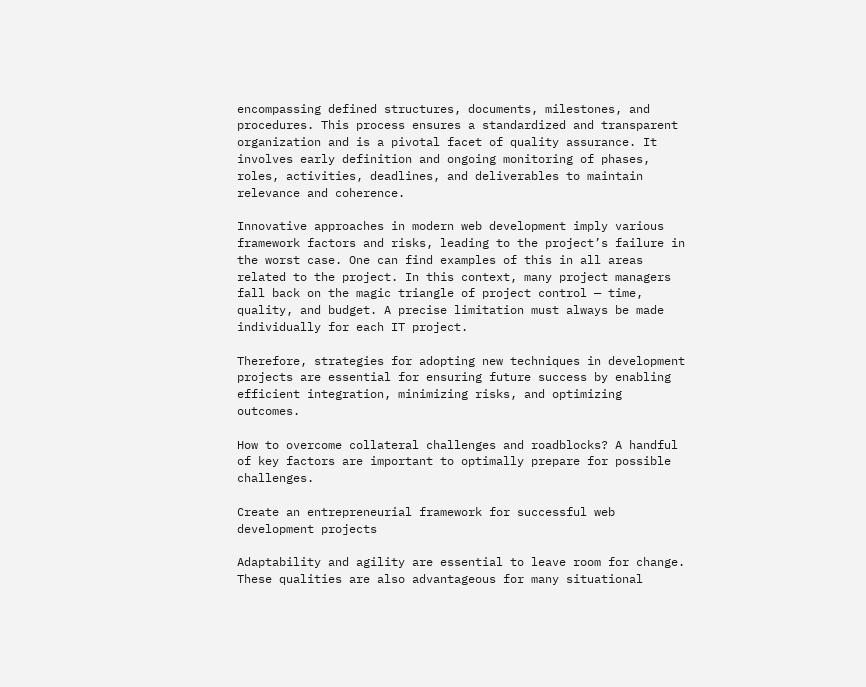encompassing defined structures, documents, milestones, and procedures. This process ensures a standardized and transparent organization and is a pivotal facet of quality assurance. It involves early definition and ongoing monitoring of phases, roles, activities, deadlines, and deliverables to maintain relevance and coherence.

Innovative approaches in modern web development imply various framework factors and risks, leading to the project’s failure in the worst case. One can find examples of this in all areas related to the project. In this context, many project managers fall back on the magic triangle of project control — time, quality, and budget. A precise limitation must always be made individually for each IT project.

Therefore, strategies for adopting new techniques in development projects are essential for ensuring future success by enabling efficient integration, minimizing risks, and optimizing outcomes.

How to overcome collateral challenges and roadblocks? A handful of key factors are important to optimally prepare for possible challenges.

Create an entrepreneurial framework for successful web development projects

Adaptability and agility are essential to leave room for change. These qualities are also advantageous for many situational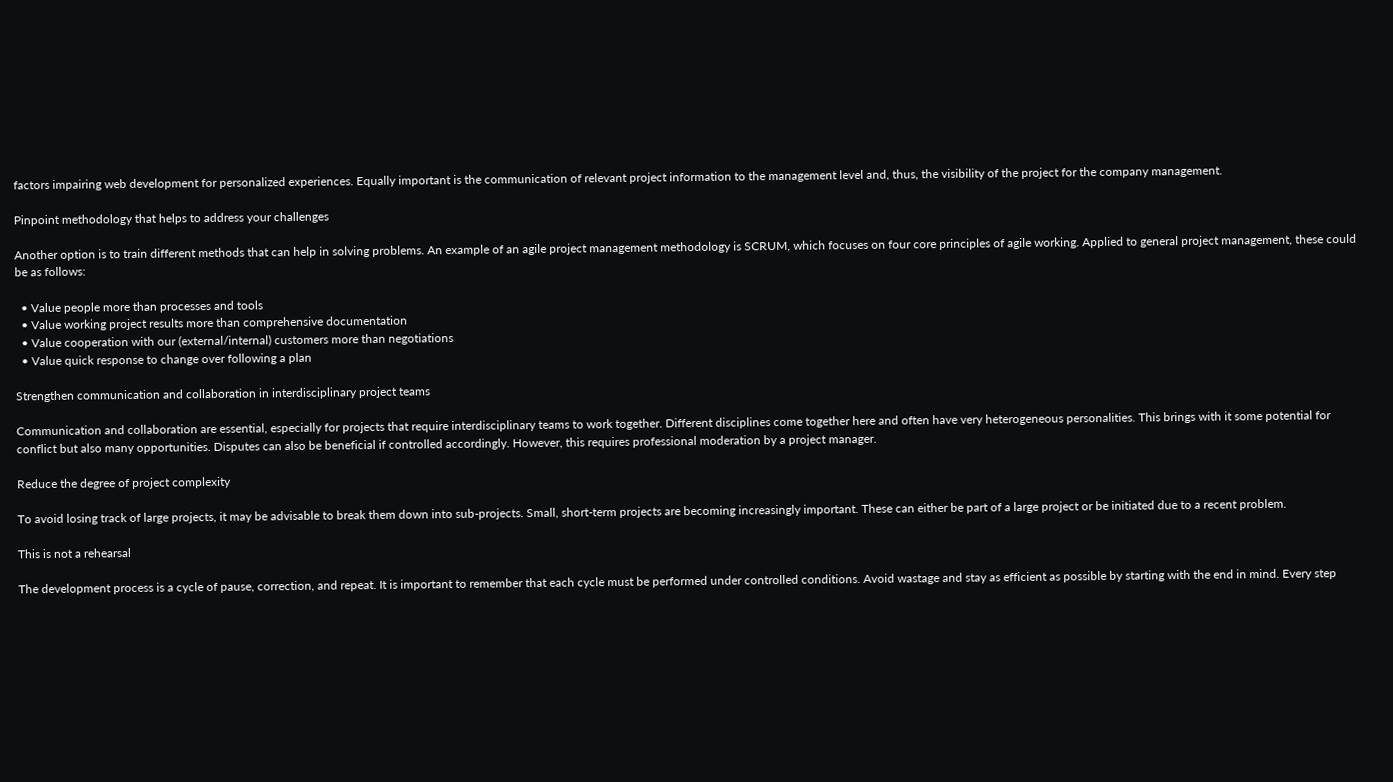factors impairing web development for personalized experiences. Equally important is the communication of relevant project information to the management level and, thus, the visibility of the project for the company management.

Pinpoint methodology that helps to address your challenges

Another option is to train different methods that can help in solving problems. An example of an agile project management methodology is SCRUM, which focuses on four core principles of agile working. Applied to general project management, these could be as follows:

  • Value people more than processes and tools
  • Value working project results more than comprehensive documentation
  • Value cooperation with our (external/internal) customers more than negotiations
  • Value quick response to change over following a plan

Strengthen communication and collaboration in interdisciplinary project teams

Communication and collaboration are essential, especially for projects that require interdisciplinary teams to work together. Different disciplines come together here and often have very heterogeneous personalities. This brings with it some potential for conflict but also many opportunities. Disputes can also be beneficial if controlled accordingly. However, this requires professional moderation by a project manager.

Reduce the degree of project complexity

To avoid losing track of large projects, it may be advisable to break them down into sub-projects. Small, short-term projects are becoming increasingly important. These can either be part of a large project or be initiated due to a recent problem.

This is not a rehearsal

The development process is a cycle of pause, correction, and repeat. It is important to remember that each cycle must be performed under controlled conditions. Avoid wastage and stay as efficient as possible by starting with the end in mind. Every step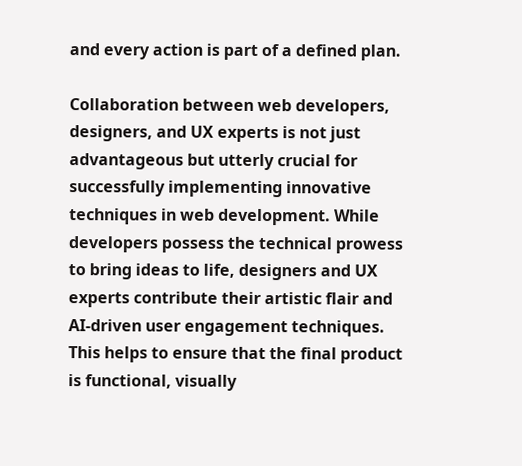and every action is part of a defined plan.

Collaboration between web developers, designers, and UX experts is not just advantageous but utterly crucial for successfully implementing innovative techniques in web development. While developers possess the technical prowess to bring ideas to life, designers and UX experts contribute their artistic flair and AI-driven user engagement techniques. This helps to ensure that the final product is functional, visually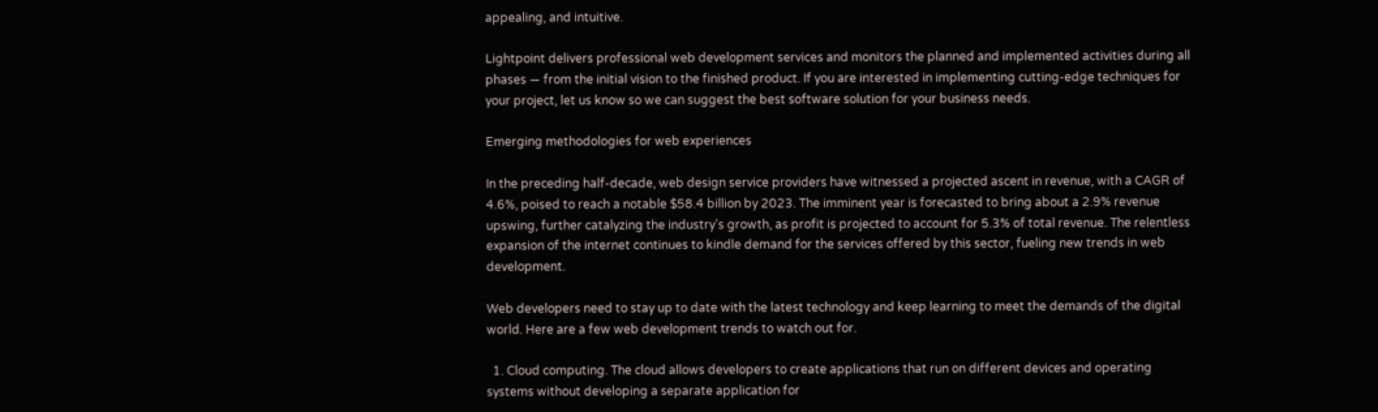appealing, and intuitive.

Lightpoint delivers professional web development services and monitors the planned and implemented activities during all phases — from the initial vision to the finished product. If you are interested in implementing cutting-edge techniques for your project, let us know so we can suggest the best software solution for your business needs.

Emerging methodologies for web experiences

In the preceding half-decade, web design service providers have witnessed a projected ascent in revenue, with a CAGR of 4.6%, poised to reach a notable $58.4 billion by 2023. The imminent year is forecasted to bring about a 2.9% revenue upswing, further catalyzing the industry’s growth, as profit is projected to account for 5.3% of total revenue. The relentless expansion of the internet continues to kindle demand for the services offered by this sector, fueling new trends in web development.

Web developers need to stay up to date with the latest technology and keep learning to meet the demands of the digital world. Here are a few web development trends to watch out for.

  1. Cloud computing. The cloud allows developers to create applications that run on different devices and operating systems without developing a separate application for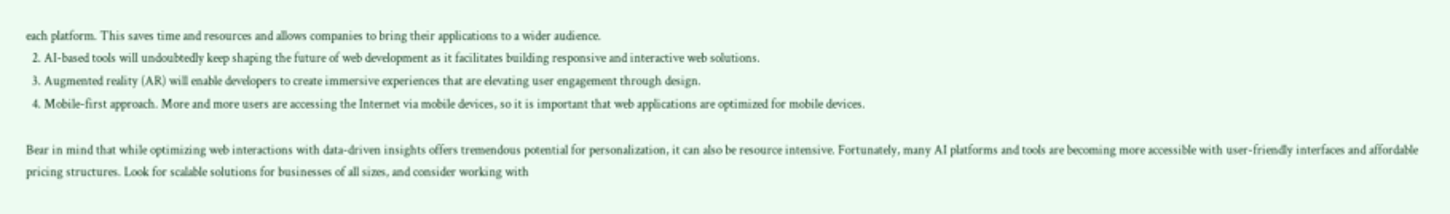each platform. This saves time and resources and allows companies to bring their applications to a wider audience.
  2. AI-based tools will undoubtedly keep shaping the future of web development as it facilitates building responsive and interactive web solutions.
  3. Augmented reality (AR) will enable developers to create immersive experiences that are elevating user engagement through design.
  4. Mobile-first approach. More and more users are accessing the Internet via mobile devices, so it is important that web applications are optimized for mobile devices.

Bear in mind that while optimizing web interactions with data-driven insights offers tremendous potential for personalization, it can also be resource intensive. Fortunately, many AI platforms and tools are becoming more accessible with user-friendly interfaces and affordable pricing structures. Look for scalable solutions for businesses of all sizes, and consider working with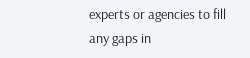experts or agencies to fill any gaps in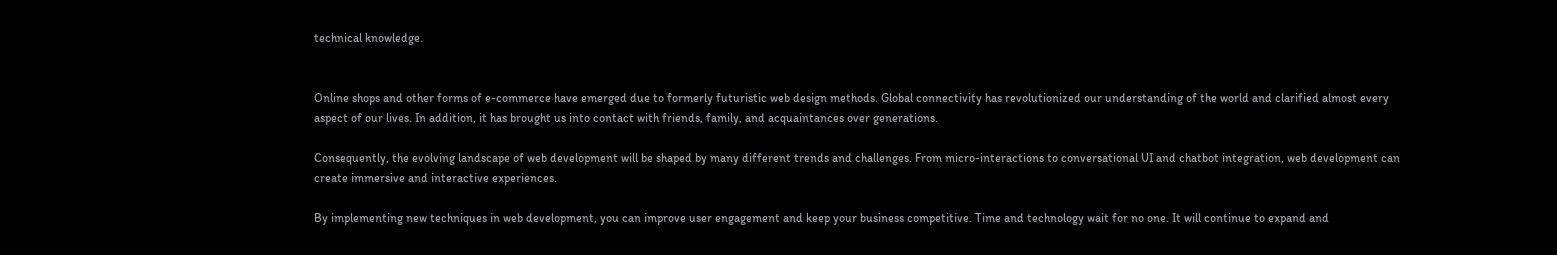technical knowledge.


Online shops and other forms of e-commerce have emerged due to formerly futuristic web design methods. Global connectivity has revolutionized our understanding of the world and clarified almost every aspect of our lives. In addition, it has brought us into contact with friends, family, and acquaintances over generations.

Consequently, the evolving landscape of web development will be shaped by many different trends and challenges. From micro-interactions to conversational UI and chatbot integration, web development can create immersive and interactive experiences.

By implementing new techniques in web development, you can improve user engagement and keep your business competitive. Time and technology wait for no one. It will continue to expand and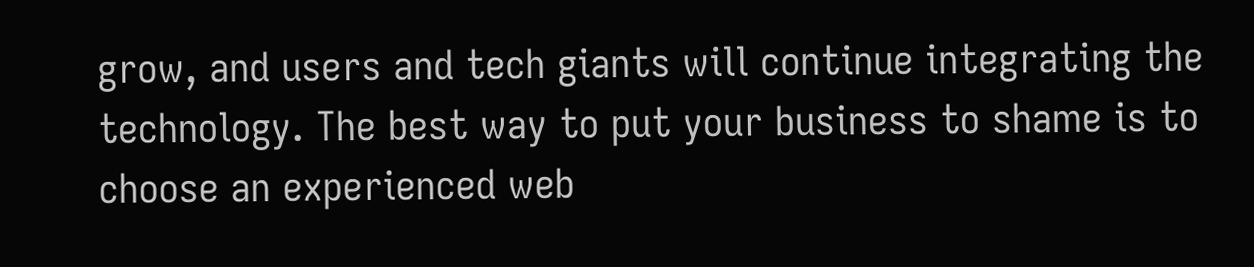grow, and users and tech giants will continue integrating the technology. The best way to put your business to shame is to choose an experienced web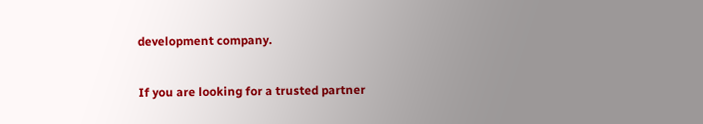development company.

If you are looking for a trusted partner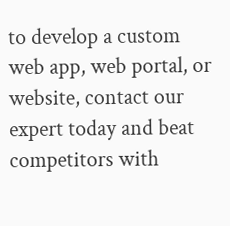to develop a custom web app, web portal, or website, contact our expert today and beat competitors with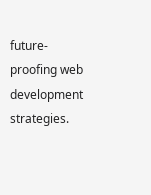future-proofing web development strategies.